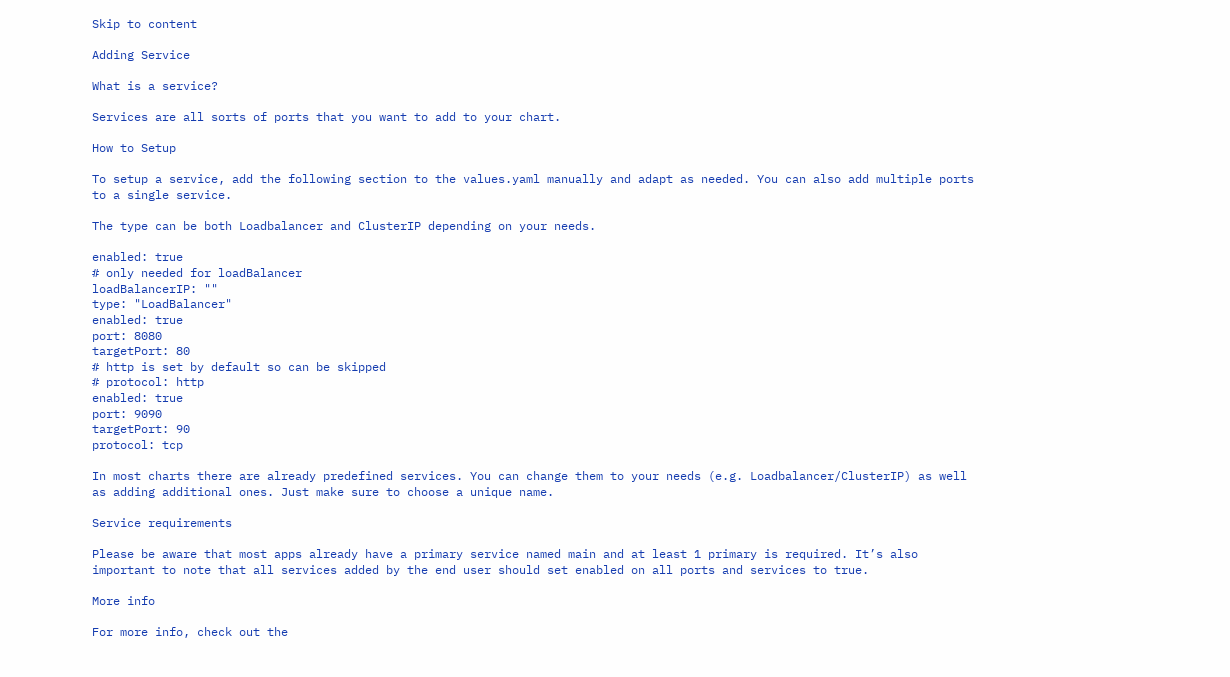Skip to content

Adding Service

What is a service?

Services are all sorts of ports that you want to add to your chart.

How to Setup

To setup a service, add the following section to the values.yaml manually and adapt as needed. You can also add multiple ports to a single service.

The type can be both Loadbalancer and ClusterIP depending on your needs.

enabled: true
# only needed for loadBalancer
loadBalancerIP: ""
type: "LoadBalancer"
enabled: true
port: 8080
targetPort: 80
# http is set by default so can be skipped
# protocol: http
enabled: true
port: 9090
targetPort: 90
protocol: tcp

In most charts there are already predefined services. You can change them to your needs (e.g. Loadbalancer/ClusterIP) as well as adding additional ones. Just make sure to choose a unique name.

Service requirements

Please be aware that most apps already have a primary service named main and at least 1 primary is required. It’s also important to note that all services added by the end user should set enabled on all ports and services to true.

More info

For more info, check out the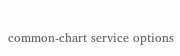common-chart service options